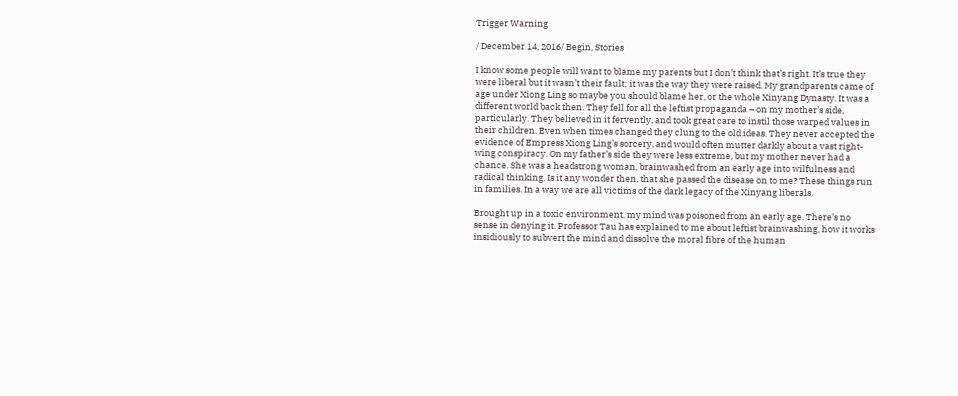Trigger Warning

/ December 14, 2016/ Begin, Stories

I know some people will want to blame my parents but I don’t think that’s right. It’s true they were liberal but it wasn’t their fault; it was the way they were raised. My grandparents came of age under Xiong Ling so maybe you should blame her, or the whole Xinyang Dynasty. It was a different world back then. They fell for all the leftist propaganda – on my mother’s side, particularly. They believed in it fervently, and took great care to instil those warped values in their children. Even when times changed they clung to the old ideas. They never accepted the evidence of Empress Xiong Ling’s sorcery, and would often mutter darkly about a vast right-wing conspiracy. On my father’s side they were less extreme, but my mother never had a chance. She was a headstrong woman, brainwashed from an early age into wilfulness and radical thinking. Is it any wonder then, that she passed the disease on to me? These things run in families. In a way we are all victims of the dark legacy of the Xinyang liberals.

Brought up in a toxic environment, my mind was poisoned from an early age. There’s no sense in denying it. Professor Tau has explained to me about leftist brainwashing, how it works insidiously to subvert the mind and dissolve the moral fibre of the human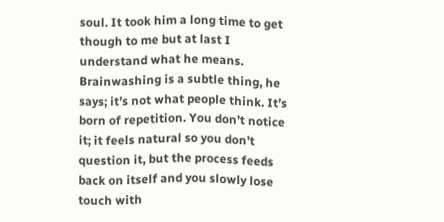soul. It took him a long time to get though to me but at last I understand what he means. Brainwashing is a subtle thing, he says; it’s not what people think. It’s born of repetition. You don’t notice it; it feels natural so you don’t question it, but the process feeds back on itself and you slowly lose touch with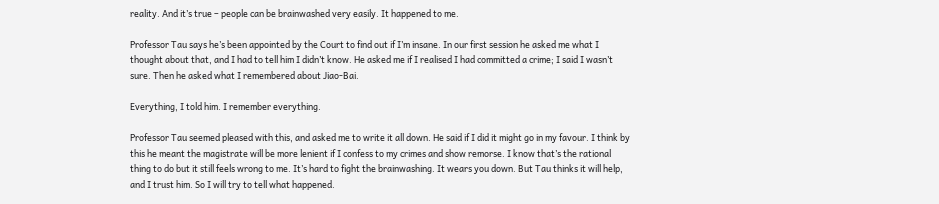reality. And it’s true – people can be brainwashed very easily. It happened to me.

Professor Tau says he’s been appointed by the Court to find out if I’m insane. In our first session he asked me what I thought about that, and I had to tell him I didn’t know. He asked me if I realised I had committed a crime; I said I wasn’t sure. Then he asked what I remembered about Jiao-Bai.

Everything, I told him. I remember everything.

Professor Tau seemed pleased with this, and asked me to write it all down. He said if I did it might go in my favour. I think by this he meant the magistrate will be more lenient if I confess to my crimes and show remorse. I know that’s the rational thing to do but it still feels wrong to me. It’s hard to fight the brainwashing. It wears you down. But Tau thinks it will help, and I trust him. So I will try to tell what happened.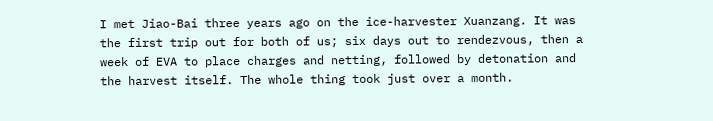I met Jiao-Bai three years ago on the ice-harvester Xuanzang. It was the first trip out for both of us; six days out to rendezvous, then a week of EVA to place charges and netting, followed by detonation and the harvest itself. The whole thing took just over a month.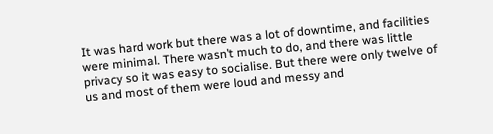It was hard work but there was a lot of downtime, and facilities were minimal. There wasn’t much to do, and there was little privacy so it was easy to socialise. But there were only twelve of us and most of them were loud and messy and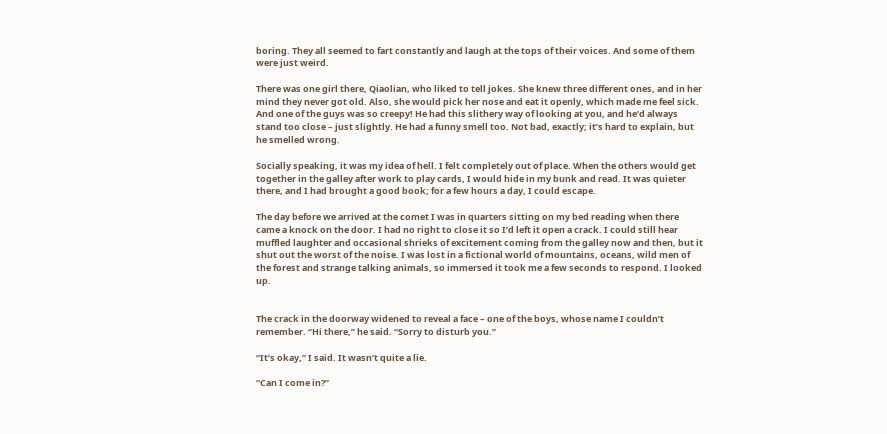boring. They all seemed to fart constantly and laugh at the tops of their voices. And some of them were just weird.

There was one girl there, Qiaolian, who liked to tell jokes. She knew three different ones, and in her mind they never got old. Also, she would pick her nose and eat it openly, which made me feel sick. And one of the guys was so creepy! He had this slithery way of looking at you, and he’d always stand too close – just slightly. He had a funny smell too. Not bad, exactly; it’s hard to explain, but he smelled wrong.

Socially speaking, it was my idea of hell. I felt completely out of place. When the others would get together in the galley after work to play cards, I would hide in my bunk and read. It was quieter there, and I had brought a good book; for a few hours a day, I could escape.

The day before we arrived at the comet I was in quarters sitting on my bed reading when there came a knock on the door. I had no right to close it so I’d left it open a crack. I could still hear muffled laughter and occasional shrieks of excitement coming from the galley now and then, but it shut out the worst of the noise. I was lost in a fictional world of mountains, oceans, wild men of the forest and strange talking animals, so immersed it took me a few seconds to respond. I looked up.


The crack in the doorway widened to reveal a face – one of the boys, whose name I couldn’t remember. “Hi there,” he said. “Sorry to disturb you.”

“It’s okay,” I said. It wasn’t quite a lie.

“Can I come in?”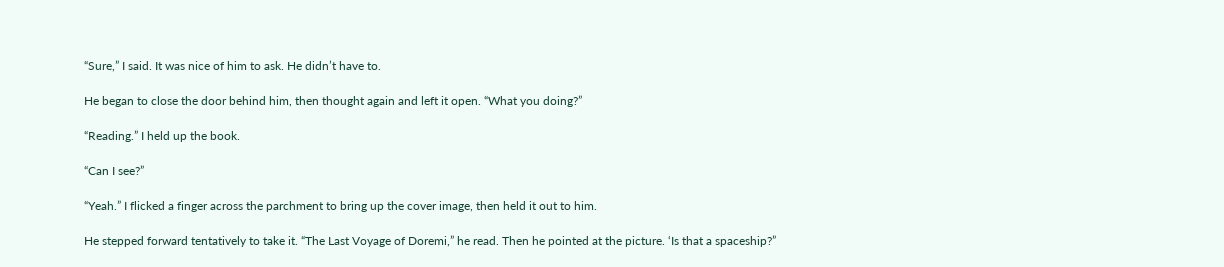“Sure,” I said. It was nice of him to ask. He didn’t have to.

He began to close the door behind him, then thought again and left it open. “What you doing?”

“Reading.” I held up the book.

“Can I see?”

“Yeah.” I flicked a finger across the parchment to bring up the cover image, then held it out to him.

He stepped forward tentatively to take it. “The Last Voyage of Doremi,” he read. Then he pointed at the picture. ‘Is that a spaceship?”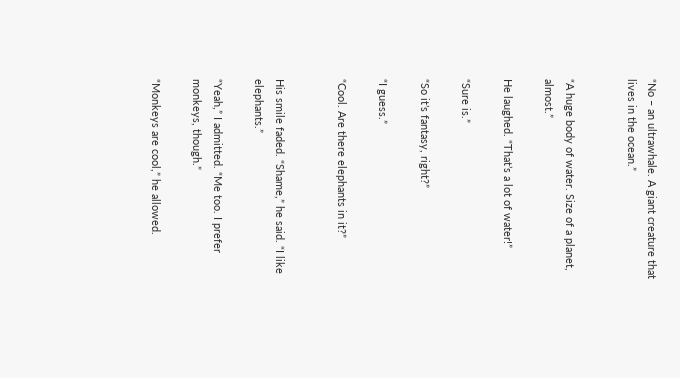“No – an ultrawhale. A giant creature that lives in the ocean.”


“A huge body of water. Size of a planet, almost.”

He laughed. “That’s a lot of water!”

“Sure is.”

“So it’s fantasy, right?”

“I guess.”

“Cool. Are there elephants in it?”


His smile faded. “Shame,” he said. “I like elephants.”

“Yeah,” I admitted. “Me too. I prefer monkeys, though.”

“Monkeys are cool,” he allowed.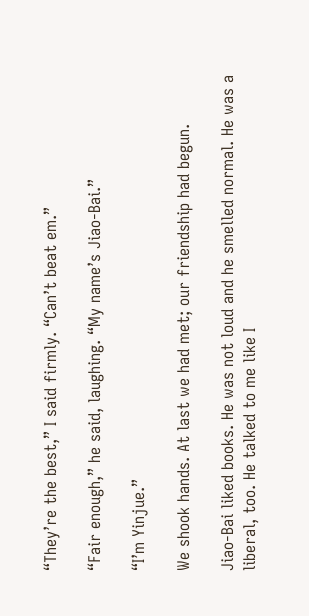“They’re the best,” I said firmly. “Can’t beat em.”

“Fair enough,” he said, laughing. “My name’s Jiao-Bai.”

“I’m Yinjue.”

We shook hands. At last we had met; our friendship had begun.

Jiao-Bai liked books. He was not loud and he smelled normal. He was a liberal, too. He talked to me like I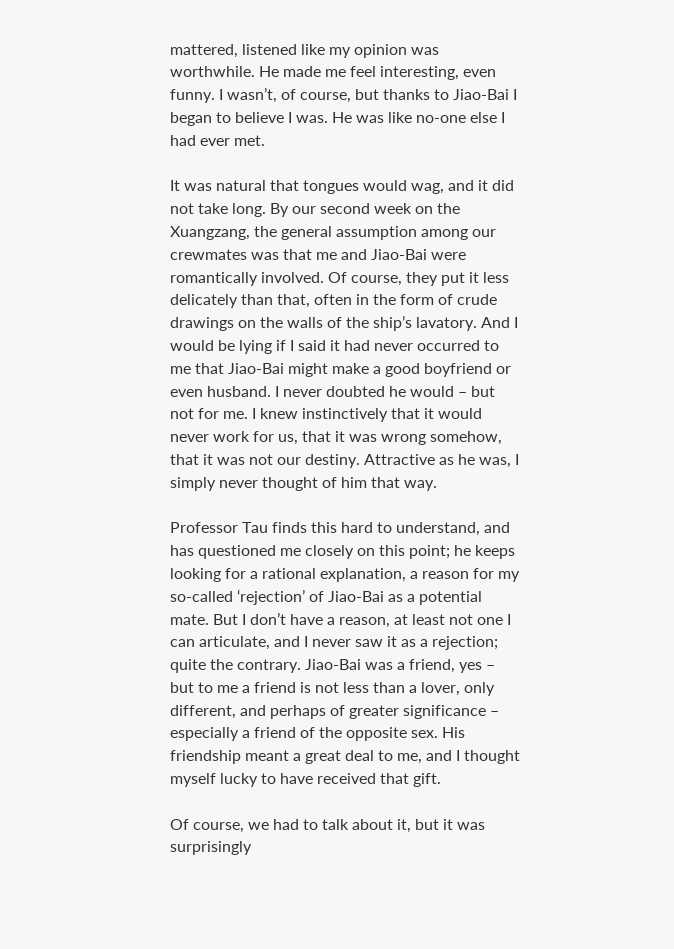mattered, listened like my opinion was worthwhile. He made me feel interesting, even funny. I wasn’t, of course, but thanks to Jiao-Bai I began to believe I was. He was like no-one else I had ever met.

It was natural that tongues would wag, and it did not take long. By our second week on the Xuangzang, the general assumption among our crewmates was that me and Jiao-Bai were romantically involved. Of course, they put it less delicately than that, often in the form of crude drawings on the walls of the ship’s lavatory. And I would be lying if I said it had never occurred to me that Jiao-Bai might make a good boyfriend or even husband. I never doubted he would – but not for me. I knew instinctively that it would never work for us, that it was wrong somehow, that it was not our destiny. Attractive as he was, I simply never thought of him that way.

Professor Tau finds this hard to understand, and has questioned me closely on this point; he keeps looking for a rational explanation, a reason for my so-called ‘rejection’ of Jiao-Bai as a potential mate. But I don’t have a reason, at least not one I can articulate, and I never saw it as a rejection; quite the contrary. Jiao-Bai was a friend, yes – but to me a friend is not less than a lover, only different, and perhaps of greater significance – especially a friend of the opposite sex. His friendship meant a great deal to me, and I thought myself lucky to have received that gift.

Of course, we had to talk about it, but it was surprisingly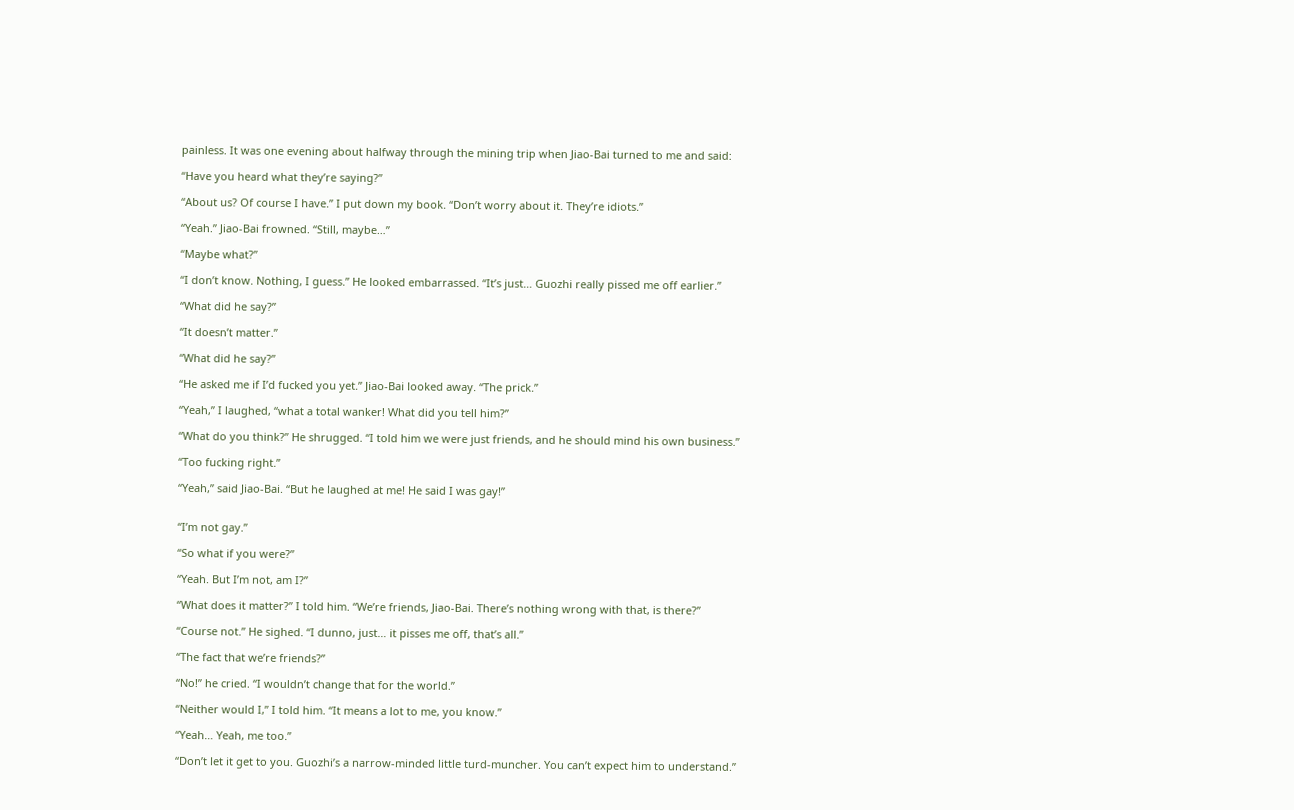painless. It was one evening about halfway through the mining trip when Jiao-Bai turned to me and said:

“Have you heard what they’re saying?”

“About us? Of course I have.” I put down my book. “Don’t worry about it. They’re idiots.”

“Yeah.” Jiao-Bai frowned. “Still, maybe…”

“Maybe what?”

“I don’t know. Nothing, I guess.” He looked embarrassed. “It’s just… Guozhi really pissed me off earlier.”

“What did he say?”

“It doesn’t matter.”

“What did he say?”

“He asked me if I’d fucked you yet.” Jiao-Bai looked away. “The prick.”

“Yeah,” I laughed, “what a total wanker! What did you tell him?”

“What do you think?” He shrugged. “I told him we were just friends, and he should mind his own business.”

“Too fucking right.”

“Yeah,” said Jiao-Bai. “But he laughed at me! He said I was gay!”


“I’m not gay.”

“So what if you were?”

“Yeah. But I’m not, am I?”

“What does it matter?” I told him. “We’re friends, Jiao-Bai. There’s nothing wrong with that, is there?”

“Course not.” He sighed. “I dunno, just… it pisses me off, that’s all.”

“The fact that we’re friends?”

“No!” he cried. “I wouldn’t change that for the world.”

“Neither would I,” I told him. “It means a lot to me, you know.”

“Yeah… Yeah, me too.”

“Don’t let it get to you. Guozhi’s a narrow-minded little turd-muncher. You can’t expect him to understand.”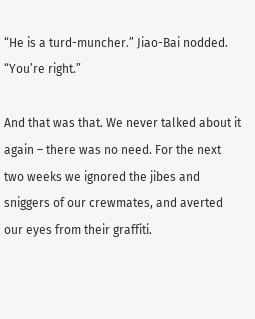“He is a turd-muncher.” Jiao-Bai nodded. “You’re right.”

And that was that. We never talked about it again – there was no need. For the next two weeks we ignored the jibes and sniggers of our crewmates, and averted our eyes from their graffiti.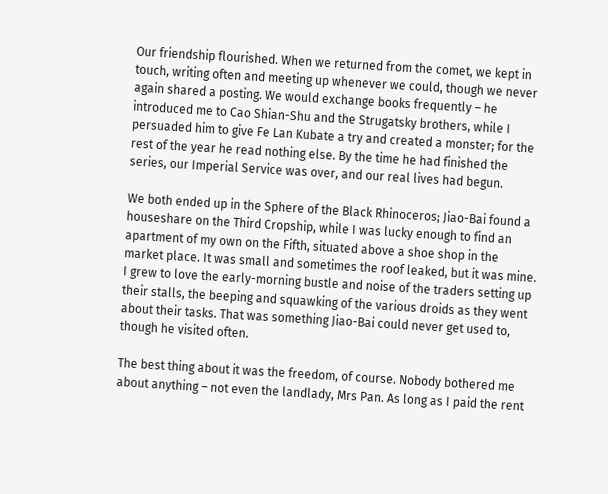Our friendship flourished. When we returned from the comet, we kept in touch, writing often and meeting up whenever we could, though we never again shared a posting. We would exchange books frequently – he introduced me to Cao Shian-Shu and the Strugatsky brothers, while I persuaded him to give Fe Lan Kubate a try and created a monster; for the rest of the year he read nothing else. By the time he had finished the series, our Imperial Service was over, and our real lives had begun.

We both ended up in the Sphere of the Black Rhinoceros; Jiao-Bai found a houseshare on the Third Cropship, while I was lucky enough to find an apartment of my own on the Fifth, situated above a shoe shop in the market place. It was small and sometimes the roof leaked, but it was mine. I grew to love the early-morning bustle and noise of the traders setting up their stalls, the beeping and squawking of the various droids as they went about their tasks. That was something Jiao-Bai could never get used to, though he visited often.

The best thing about it was the freedom, of course. Nobody bothered me about anything – not even the landlady, Mrs Pan. As long as I paid the rent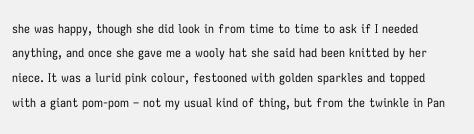she was happy, though she did look in from time to time to ask if I needed anything, and once she gave me a wooly hat she said had been knitted by her niece. It was a lurid pink colour, festooned with golden sparkles and topped with a giant pom-pom – not my usual kind of thing, but from the twinkle in Pan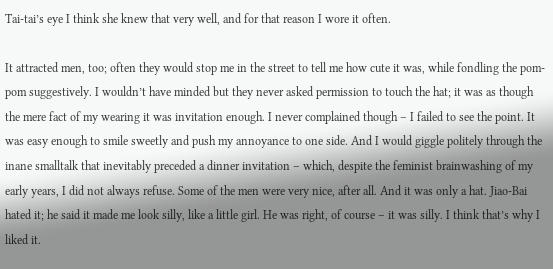Tai-tai’s eye I think she knew that very well, and for that reason I wore it often.

It attracted men, too; often they would stop me in the street to tell me how cute it was, while fondling the pom-pom suggestively. I wouldn’t have minded but they never asked permission to touch the hat; it was as though the mere fact of my wearing it was invitation enough. I never complained though – I failed to see the point. It was easy enough to smile sweetly and push my annoyance to one side. And I would giggle politely through the inane smalltalk that inevitably preceded a dinner invitation – which, despite the feminist brainwashing of my early years, I did not always refuse. Some of the men were very nice, after all. And it was only a hat. Jiao-Bai hated it; he said it made me look silly, like a little girl. He was right, of course – it was silly. I think that’s why I liked it.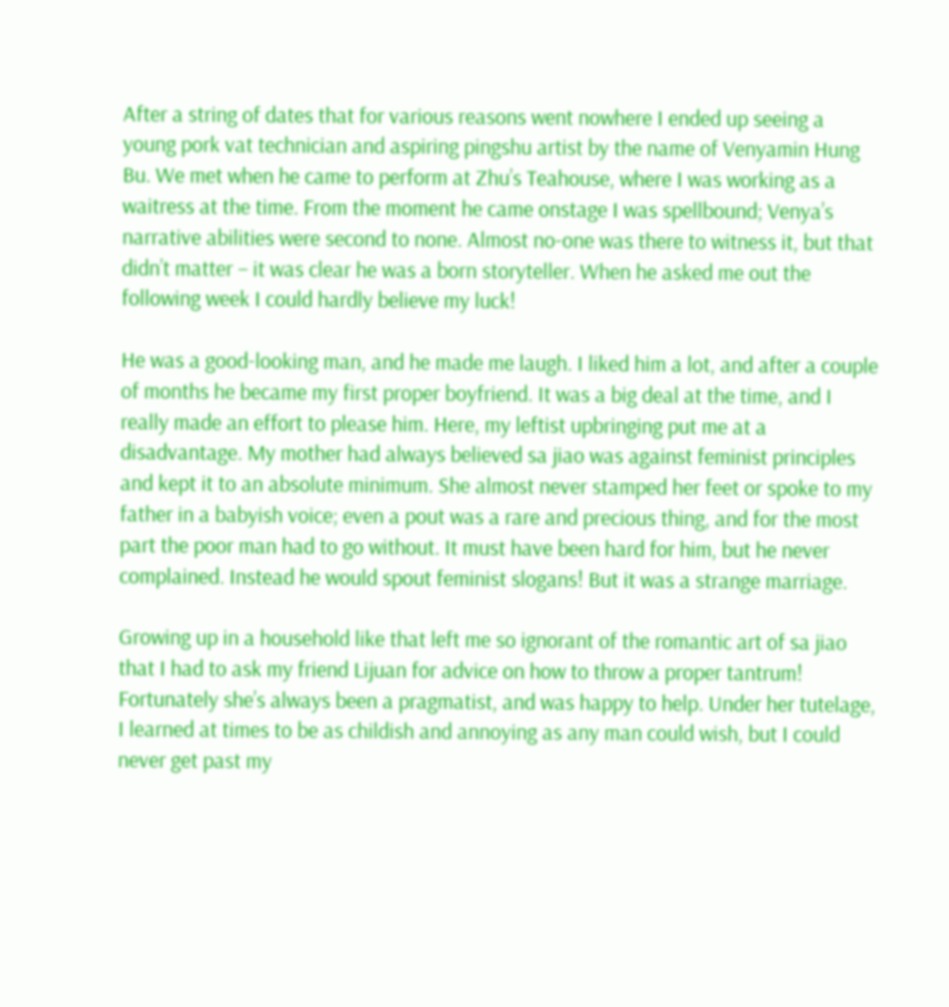After a string of dates that for various reasons went nowhere I ended up seeing a young pork vat technician and aspiring pingshu artist by the name of Venyamin Hung Bu. We met when he came to perform at Zhu’s Teahouse, where I was working as a waitress at the time. From the moment he came onstage I was spellbound; Venya’s narrative abilities were second to none. Almost no-one was there to witness it, but that didn’t matter – it was clear he was a born storyteller. When he asked me out the following week I could hardly believe my luck!

He was a good-looking man, and he made me laugh. I liked him a lot, and after a couple of months he became my first proper boyfriend. It was a big deal at the time, and I really made an effort to please him. Here, my leftist upbringing put me at a disadvantage. My mother had always believed sa jiao was against feminist principles and kept it to an absolute minimum. She almost never stamped her feet or spoke to my father in a babyish voice; even a pout was a rare and precious thing, and for the most part the poor man had to go without. It must have been hard for him, but he never complained. Instead he would spout feminist slogans! But it was a strange marriage.

Growing up in a household like that left me so ignorant of the romantic art of sa jiao that I had to ask my friend Lijuan for advice on how to throw a proper tantrum! Fortunately she’s always been a pragmatist, and was happy to help. Under her tutelage, I learned at times to be as childish and annoying as any man could wish, but I could never get past my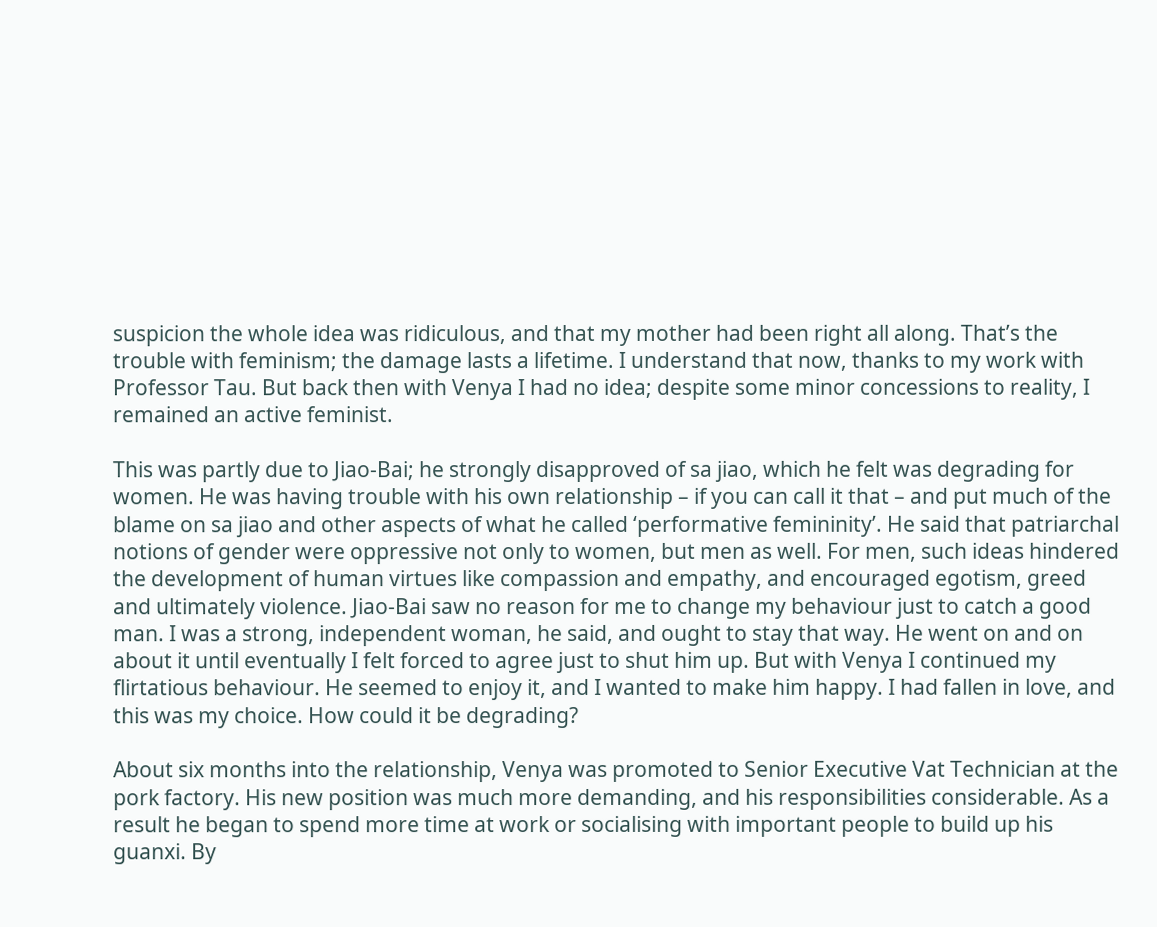suspicion the whole idea was ridiculous, and that my mother had been right all along. That’s the trouble with feminism; the damage lasts a lifetime. I understand that now, thanks to my work with Professor Tau. But back then with Venya I had no idea; despite some minor concessions to reality, I remained an active feminist.

This was partly due to Jiao-Bai; he strongly disapproved of sa jiao, which he felt was degrading for women. He was having trouble with his own relationship – if you can call it that – and put much of the blame on sa jiao and other aspects of what he called ‘performative femininity’. He said that patriarchal notions of gender were oppressive not only to women, but men as well. For men, such ideas hindered the development of human virtues like compassion and empathy, and encouraged egotism, greed and ultimately violence. Jiao-Bai saw no reason for me to change my behaviour just to catch a good man. I was a strong, independent woman, he said, and ought to stay that way. He went on and on about it until eventually I felt forced to agree just to shut him up. But with Venya I continued my flirtatious behaviour. He seemed to enjoy it, and I wanted to make him happy. I had fallen in love, and this was my choice. How could it be degrading?

About six months into the relationship, Venya was promoted to Senior Executive Vat Technician at the pork factory. His new position was much more demanding, and his responsibilities considerable. As a result he began to spend more time at work or socialising with important people to build up his guanxi. By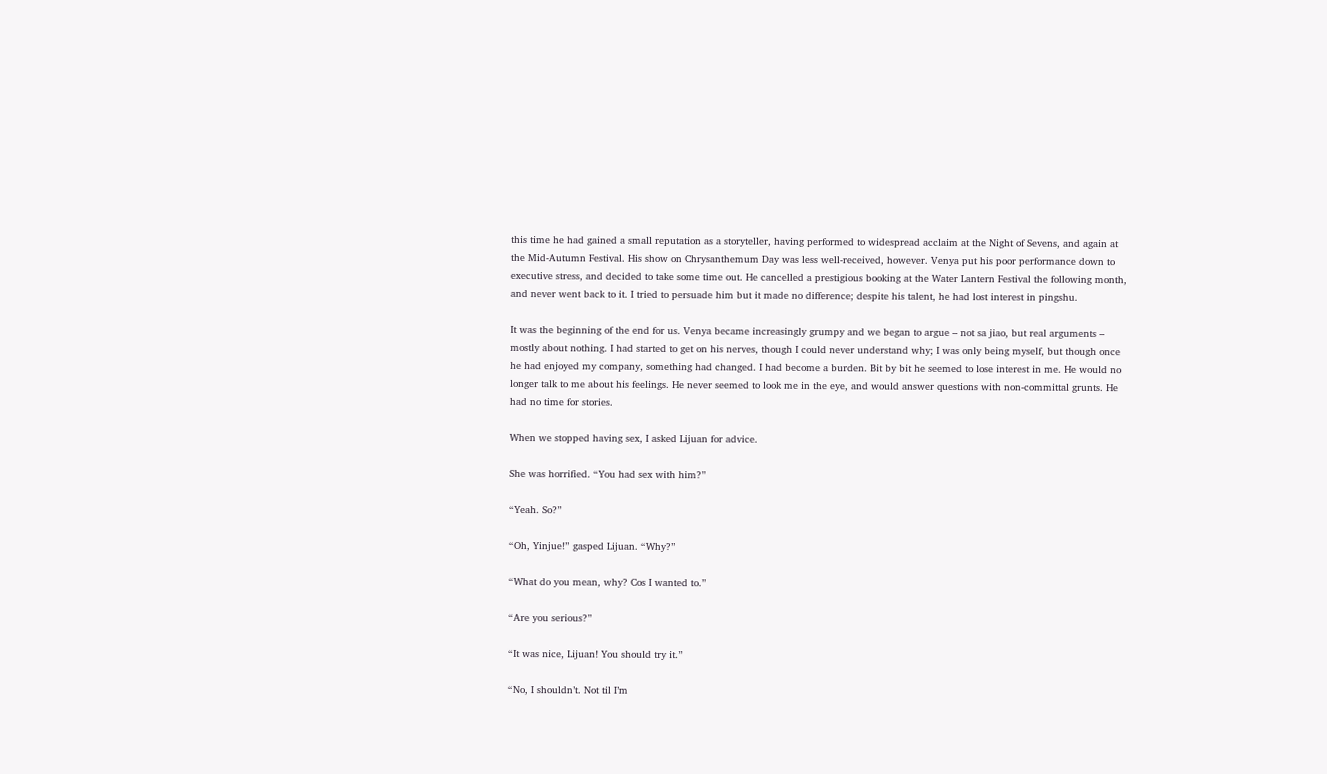this time he had gained a small reputation as a storyteller, having performed to widespread acclaim at the Night of Sevens, and again at the Mid-Autumn Festival. His show on Chrysanthemum Day was less well-received, however. Venya put his poor performance down to executive stress, and decided to take some time out. He cancelled a prestigious booking at the Water Lantern Festival the following month, and never went back to it. I tried to persuade him but it made no difference; despite his talent, he had lost interest in pingshu.

It was the beginning of the end for us. Venya became increasingly grumpy and we began to argue – not sa jiao, but real arguments – mostly about nothing. I had started to get on his nerves, though I could never understand why; I was only being myself, but though once he had enjoyed my company, something had changed. I had become a burden. Bit by bit he seemed to lose interest in me. He would no longer talk to me about his feelings. He never seemed to look me in the eye, and would answer questions with non-committal grunts. He had no time for stories.

When we stopped having sex, I asked Lijuan for advice.

She was horrified. “You had sex with him?”

“Yeah. So?”

“Oh, Yinjue!” gasped Lijuan. “Why?”

“What do you mean, why? Cos I wanted to.”

“Are you serious?”

“It was nice, Lijuan! You should try it.”

“No, I shouldn’t. Not til I’m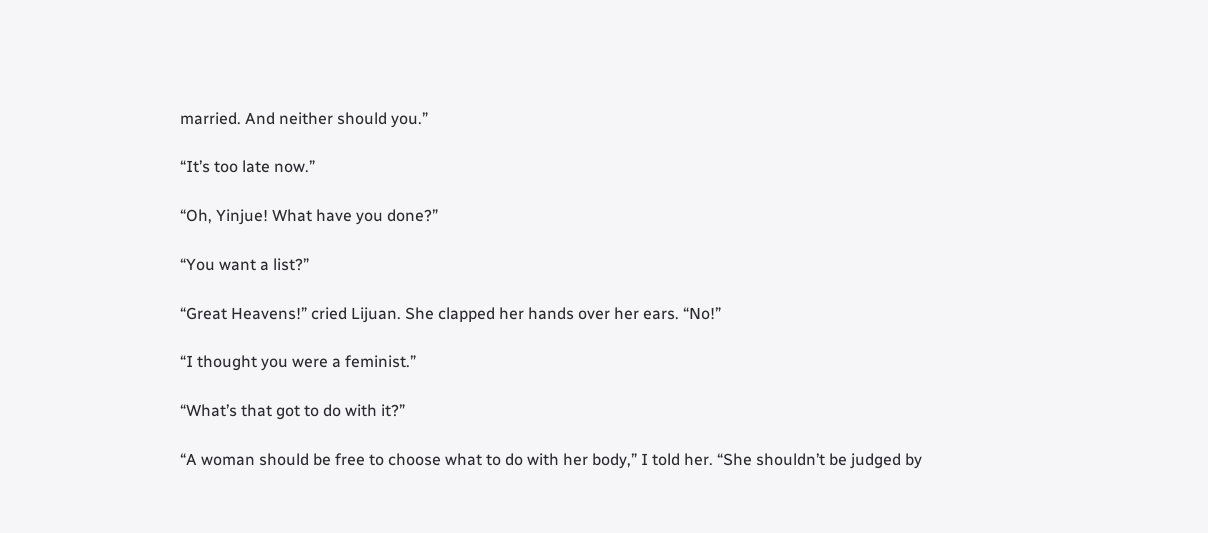married. And neither should you.”

“It’s too late now.”

“Oh, Yinjue! What have you done?”

“You want a list?”

“Great Heavens!” cried Lijuan. She clapped her hands over her ears. “No!”

“I thought you were a feminist.”

“What’s that got to do with it?”

“A woman should be free to choose what to do with her body,” I told her. “She shouldn’t be judged by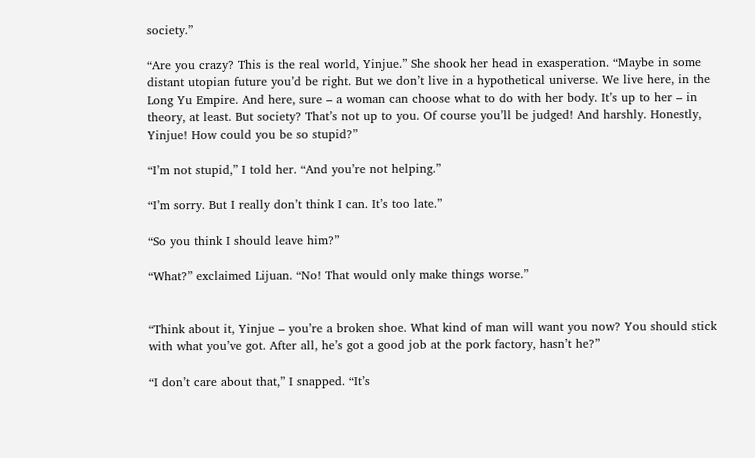society.”

“Are you crazy? This is the real world, Yinjue.” She shook her head in exasperation. “Maybe in some distant utopian future you’d be right. But we don’t live in a hypothetical universe. We live here, in the Long Yu Empire. And here, sure – a woman can choose what to do with her body. It’s up to her – in theory, at least. But society? That’s not up to you. Of course you’ll be judged! And harshly. Honestly, Yinjue! How could you be so stupid?”

“I’m not stupid,” I told her. “And you’re not helping.”

“I’m sorry. But I really don’t think I can. It’s too late.”

“So you think I should leave him?”

“What?” exclaimed Lijuan. “No! That would only make things worse.”


“Think about it, Yinjue – you’re a broken shoe. What kind of man will want you now? You should stick with what you’ve got. After all, he’s got a good job at the pork factory, hasn’t he?”

“I don’t care about that,” I snapped. “It’s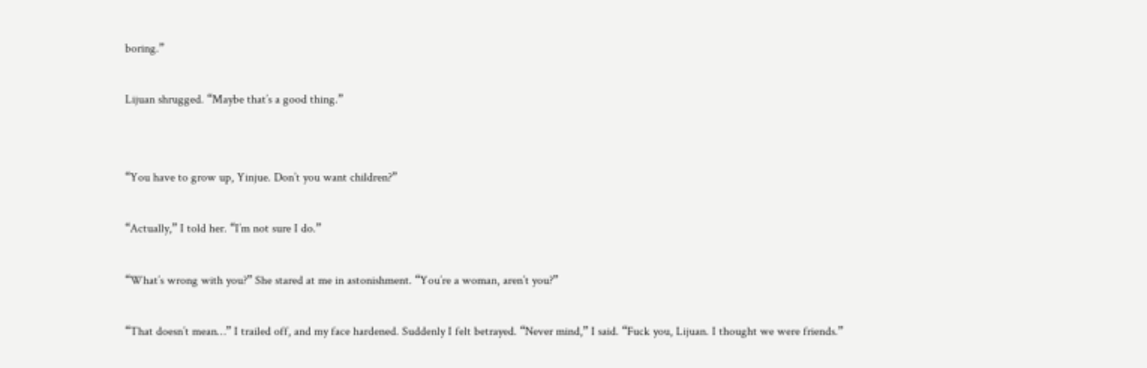boring.”

Lijuan shrugged. “Maybe that’s a good thing.”


“You have to grow up, Yinjue. Don’t you want children?”

“Actually,” I told her. “I’m not sure I do.”

“What’s wrong with you?” She stared at me in astonishment. “You’re a woman, aren’t you?”

“That doesn’t mean…” I trailed off, and my face hardened. Suddenly I felt betrayed. “Never mind,” I said. “Fuck you, Lijuan. I thought we were friends.”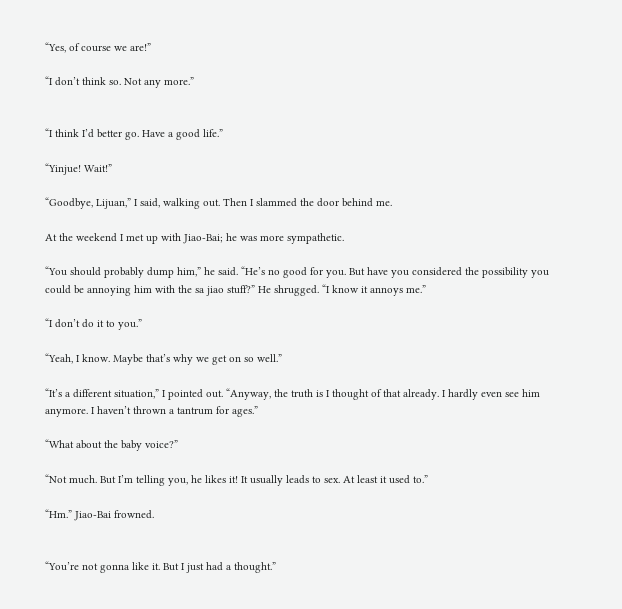“Yes, of course we are!”

“I don’t think so. Not any more.”


“I think I’d better go. Have a good life.”

“Yinjue! Wait!”

“Goodbye, Lijuan,” I said, walking out. Then I slammed the door behind me.

At the weekend I met up with Jiao-Bai; he was more sympathetic.

“You should probably dump him,” he said. “He’s no good for you. But have you considered the possibility you could be annoying him with the sa jiao stuff?” He shrugged. “I know it annoys me.”

“I don’t do it to you.”

“Yeah, I know. Maybe that’s why we get on so well.”

“It’s a different situation,” I pointed out. “Anyway, the truth is I thought of that already. I hardly even see him anymore. I haven’t thrown a tantrum for ages.”

“What about the baby voice?”

“Not much. But I’m telling you, he likes it! It usually leads to sex. At least it used to.”

“Hm.” Jiao-Bai frowned.


“You’re not gonna like it. But I just had a thought.”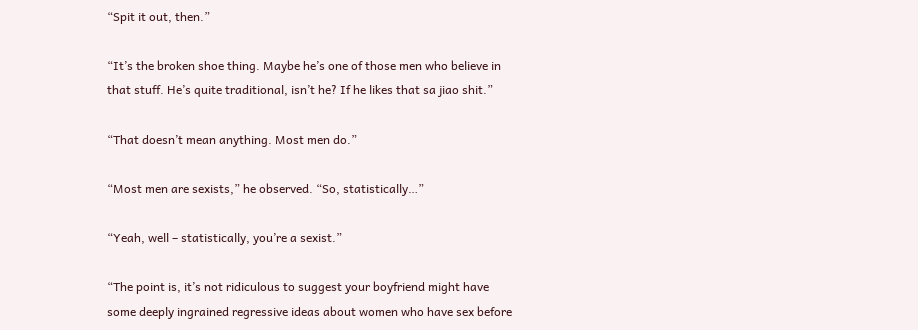“Spit it out, then.”

“It’s the broken shoe thing. Maybe he’s one of those men who believe in that stuff. He’s quite traditional, isn’t he? If he likes that sa jiao shit.”

“That doesn’t mean anything. Most men do.”

“Most men are sexists,” he observed. “So, statistically…”

“Yeah, well – statistically, you’re a sexist.”

“The point is, it’s not ridiculous to suggest your boyfriend might have some deeply ingrained regressive ideas about women who have sex before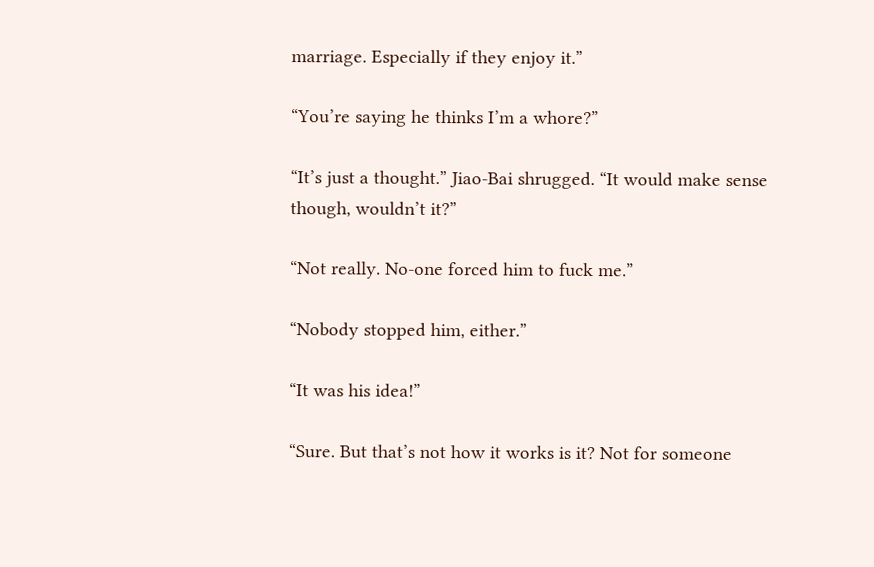marriage. Especially if they enjoy it.”

“You’re saying he thinks I’m a whore?”

“It’s just a thought.” Jiao-Bai shrugged. “It would make sense though, wouldn’t it?”

“Not really. No-one forced him to fuck me.”

“Nobody stopped him, either.”

“It was his idea!”

“Sure. But that’s not how it works is it? Not for someone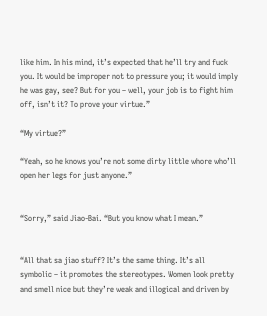like him. In his mind, it’s expected that he’ll try and fuck you. It would be improper not to pressure you; it would imply he was gay, see? But for you – well, your job is to fight him off, isn’t it? To prove your virtue.”

“My virtue?”

“Yeah, so he knows you’re not some dirty little whore who’ll open her legs for just anyone.”


“Sorry,” said Jiao-Bai. “But you know what I mean.”


“All that sa jiao stuff? It’s the same thing. It’s all symbolic – it promotes the stereotypes. Women look pretty and smell nice but they’re weak and illogical and driven by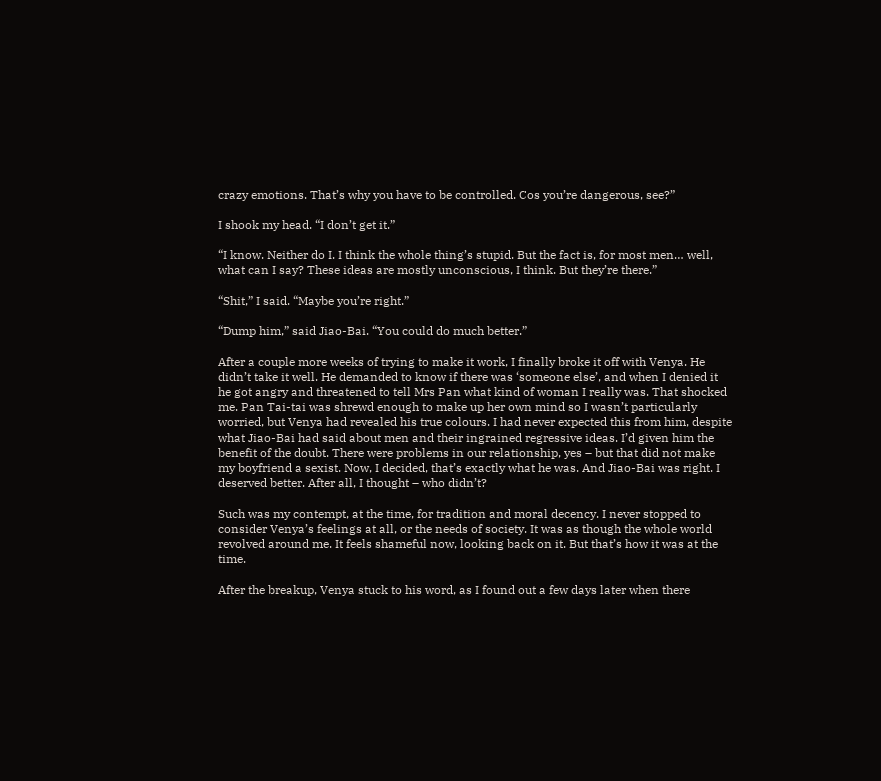crazy emotions. That’s why you have to be controlled. Cos you’re dangerous, see?”

I shook my head. “I don’t get it.”

“I know. Neither do I. I think the whole thing’s stupid. But the fact is, for most men… well, what can I say? These ideas are mostly unconscious, I think. But they’re there.”

“Shit,” I said. “Maybe you’re right.”

“Dump him,” said Jiao-Bai. “You could do much better.”

After a couple more weeks of trying to make it work, I finally broke it off with Venya. He didn’t take it well. He demanded to know if there was ‘someone else’, and when I denied it he got angry and threatened to tell Mrs Pan what kind of woman I really was. That shocked me. Pan Tai-tai was shrewd enough to make up her own mind so I wasn’t particularly worried, but Venya had revealed his true colours. I had never expected this from him, despite what Jiao-Bai had said about men and their ingrained regressive ideas. I’d given him the benefit of the doubt. There were problems in our relationship, yes – but that did not make my boyfriend a sexist. Now, I decided, that’s exactly what he was. And Jiao-Bai was right. I deserved better. After all, I thought – who didn’t?

Such was my contempt, at the time, for tradition and moral decency. I never stopped to consider Venya’s feelings at all, or the needs of society. It was as though the whole world revolved around me. It feels shameful now, looking back on it. But that’s how it was at the time.

After the breakup, Venya stuck to his word, as I found out a few days later when there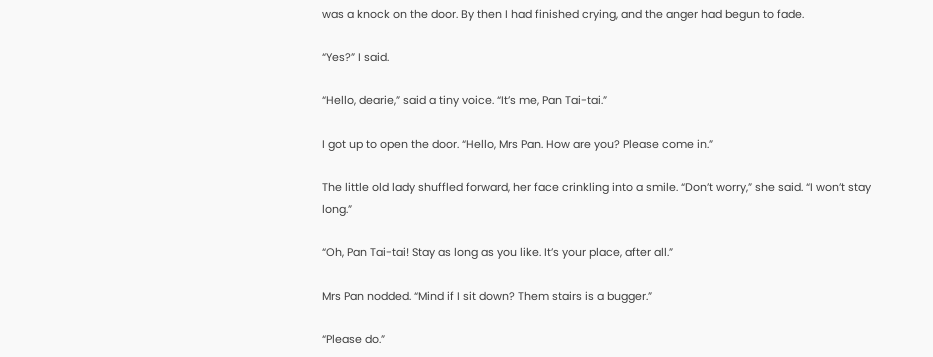was a knock on the door. By then I had finished crying, and the anger had begun to fade.

“Yes?” I said.

“Hello, dearie,” said a tiny voice. “It’s me, Pan Tai-tai.”

I got up to open the door. “Hello, Mrs Pan. How are you? Please come in.”

The little old lady shuffled forward, her face crinkling into a smile. “Don’t worry,” she said. “I won’t stay long.”

“Oh, Pan Tai-tai! Stay as long as you like. It’s your place, after all.”

Mrs Pan nodded. “Mind if I sit down? Them stairs is a bugger.”

“Please do.”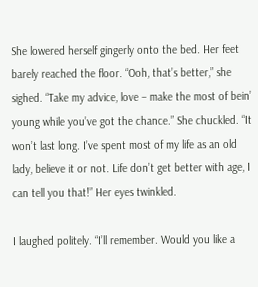She lowered herself gingerly onto the bed. Her feet barely reached the floor. “Ooh, that’s better,” she sighed. “Take my advice, love – make the most of bein’ young while you’ve got the chance.” She chuckled. “It won’t last long. I’ve spent most of my life as an old lady, believe it or not. Life don’t get better with age, I can tell you that!” Her eyes twinkled.

I laughed politely. “I’ll remember. Would you like a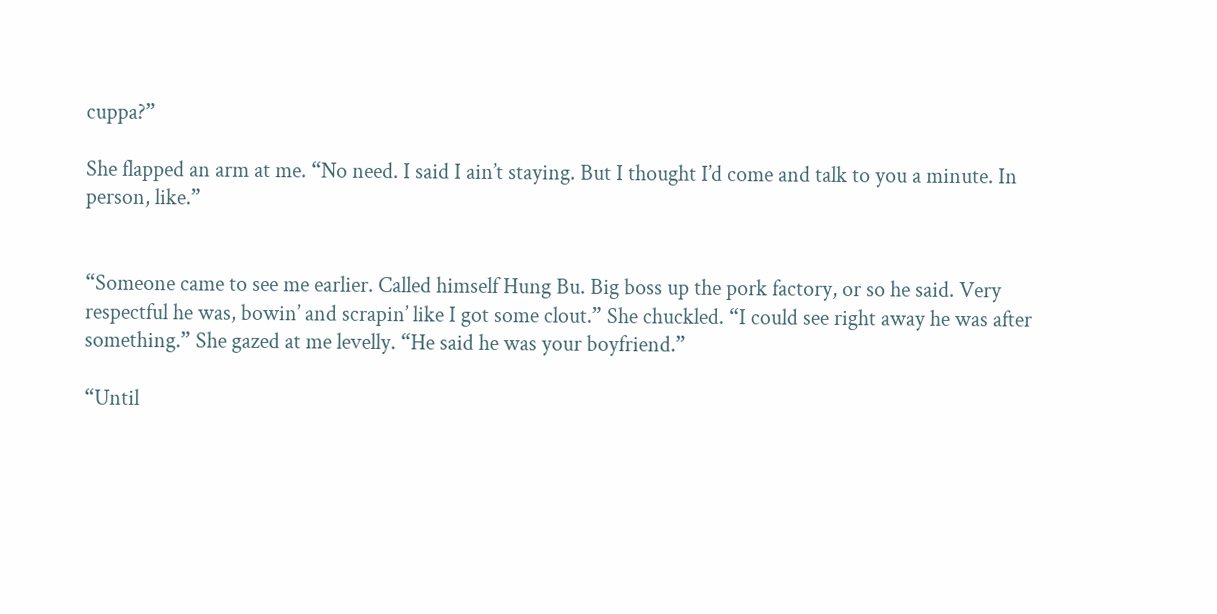cuppa?”

She flapped an arm at me. “No need. I said I ain’t staying. But I thought I’d come and talk to you a minute. In person, like.”


“Someone came to see me earlier. Called himself Hung Bu. Big boss up the pork factory, or so he said. Very respectful he was, bowin’ and scrapin’ like I got some clout.” She chuckled. “I could see right away he was after something.” She gazed at me levelly. “He said he was your boyfriend.”

“Until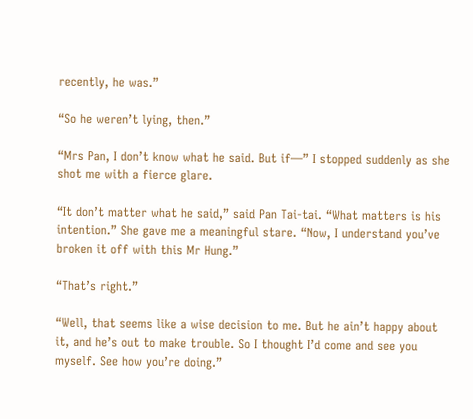recently, he was.”

“So he weren’t lying, then.”

“Mrs Pan, I don’t know what he said. But if—” I stopped suddenly as she shot me with a fierce glare.

“It don’t matter what he said,” said Pan Tai-tai. “What matters is his intention.” She gave me a meaningful stare. “Now, I understand you’ve broken it off with this Mr Hung.”

“That’s right.”

“Well, that seems like a wise decision to me. But he ain’t happy about it, and he’s out to make trouble. So I thought I’d come and see you myself. See how you’re doing.”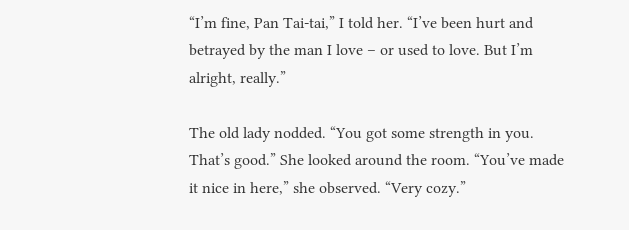“I’m fine, Pan Tai-tai,” I told her. “I’ve been hurt and betrayed by the man I love – or used to love. But I’m alright, really.”

The old lady nodded. “You got some strength in you. That’s good.” She looked around the room. “You’ve made it nice in here,” she observed. “Very cozy.”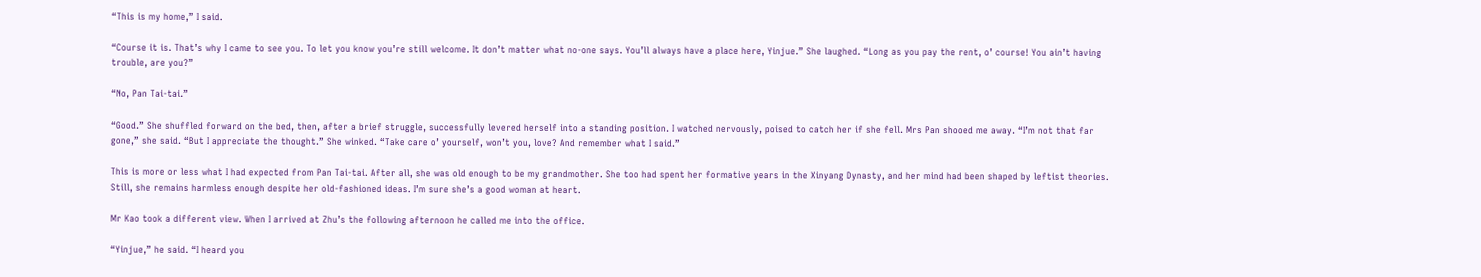“This is my home,” I said.

“Course it is. That’s why I came to see you. To let you know you’re still welcome. It don’t matter what no-one says. You’ll always have a place here, Yinjue.” She laughed. “Long as you pay the rent, o’ course! You ain’t having trouble, are you?”

“No, Pan Tai-tai.”

“Good.” She shuffled forward on the bed, then, after a brief struggle, successfully levered herself into a standing position. I watched nervously, poised to catch her if she fell. Mrs Pan shooed me away. “I’m not that far gone,” she said. “But I appreciate the thought.” She winked. “Take care o’ yourself, won’t you, love? And remember what I said.”

This is more or less what I had expected from Pan Tai-tai. After all, she was old enough to be my grandmother. She too had spent her formative years in the Xinyang Dynasty, and her mind had been shaped by leftist theories. Still, she remains harmless enough despite her old-fashioned ideas. I’m sure she’s a good woman at heart.

Mr Kao took a different view. When I arrived at Zhu’s the following afternoon he called me into the office.

“Yinjue,” he said. “I heard you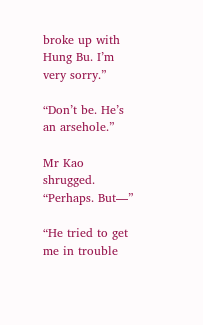broke up with Hung Bu. I’m very sorry.”

“Don’t be. He’s an arsehole.”

Mr Kao shrugged. “Perhaps. But—”

“He tried to get me in trouble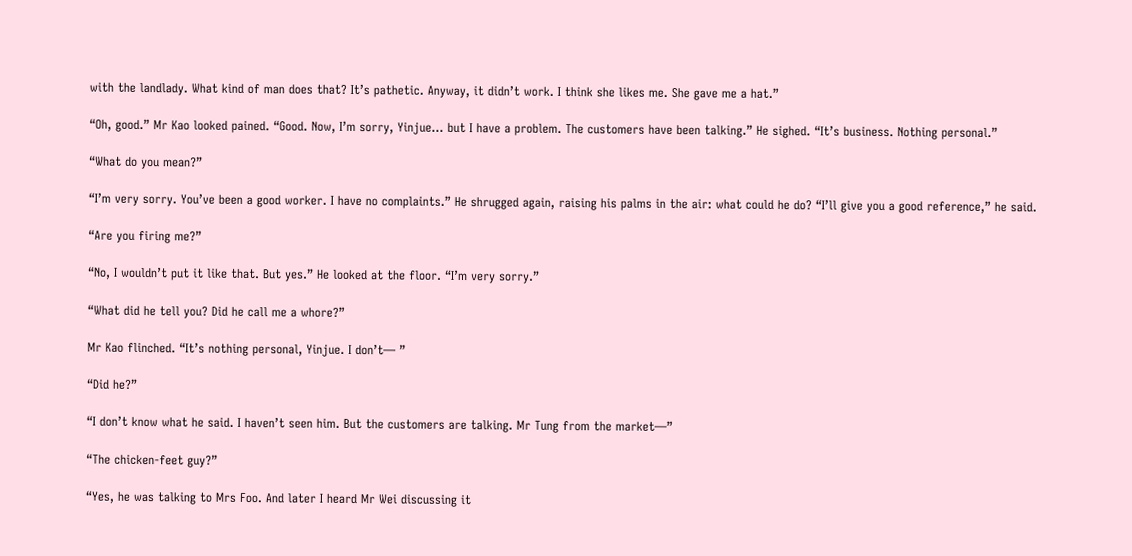with the landlady. What kind of man does that? It’s pathetic. Anyway, it didn’t work. I think she likes me. She gave me a hat.”

“Oh, good.” Mr Kao looked pained. “Good. Now, I’m sorry, Yinjue… but I have a problem. The customers have been talking.” He sighed. “It’s business. Nothing personal.”

“What do you mean?”

“I’m very sorry. You’ve been a good worker. I have no complaints.” He shrugged again, raising his palms in the air: what could he do? “I’ll give you a good reference,” he said.

“Are you firing me?”

“No, I wouldn’t put it like that. But yes.” He looked at the floor. “I’m very sorry.”

“What did he tell you? Did he call me a whore?”

Mr Kao flinched. “It’s nothing personal, Yinjue. I don’t— ”

“Did he?”

“I don’t know what he said. I haven’t seen him. But the customers are talking. Mr Tung from the market—”

“The chicken-feet guy?”

“Yes, he was talking to Mrs Foo. And later I heard Mr Wei discussing it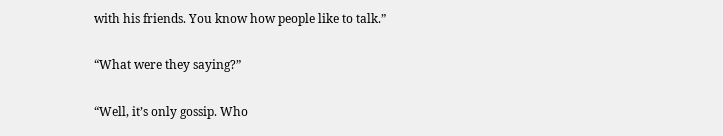with his friends. You know how people like to talk.”

“What were they saying?”

“Well, it’s only gossip. Who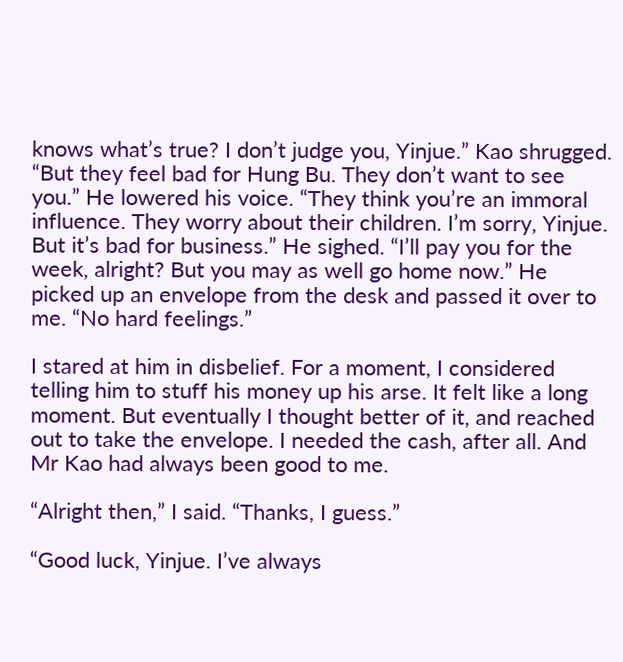knows what’s true? I don’t judge you, Yinjue.” Kao shrugged. “But they feel bad for Hung Bu. They don’t want to see you.” He lowered his voice. “They think you’re an immoral influence. They worry about their children. I’m sorry, Yinjue. But it’s bad for business.” He sighed. “I’ll pay you for the week, alright? But you may as well go home now.” He picked up an envelope from the desk and passed it over to me. “No hard feelings.”

I stared at him in disbelief. For a moment, I considered telling him to stuff his money up his arse. It felt like a long moment. But eventually I thought better of it, and reached out to take the envelope. I needed the cash, after all. And Mr Kao had always been good to me.

“Alright then,” I said. “Thanks, I guess.”

“Good luck, Yinjue. I’ve always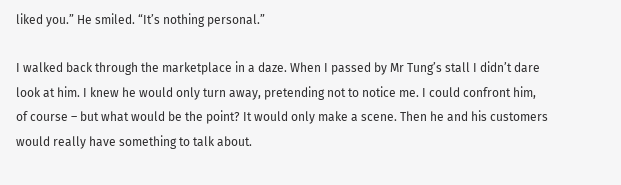liked you.” He smiled. “It’s nothing personal.”

I walked back through the marketplace in a daze. When I passed by Mr Tung’s stall I didn’t dare look at him. I knew he would only turn away, pretending not to notice me. I could confront him, of course – but what would be the point? It would only make a scene. Then he and his customers would really have something to talk about.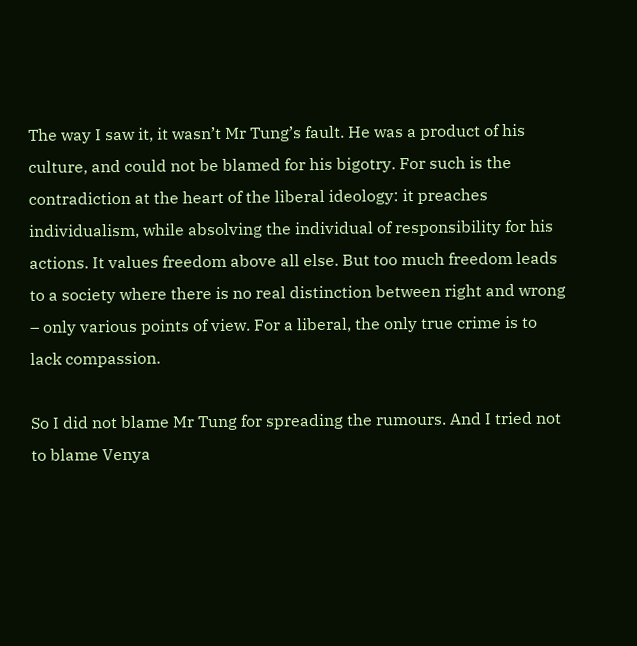The way I saw it, it wasn’t Mr Tung’s fault. He was a product of his culture, and could not be blamed for his bigotry. For such is the contradiction at the heart of the liberal ideology: it preaches individualism, while absolving the individual of responsibility for his actions. It values freedom above all else. But too much freedom leads to a society where there is no real distinction between right and wrong – only various points of view. For a liberal, the only true crime is to lack compassion.

So I did not blame Mr Tung for spreading the rumours. And I tried not to blame Venya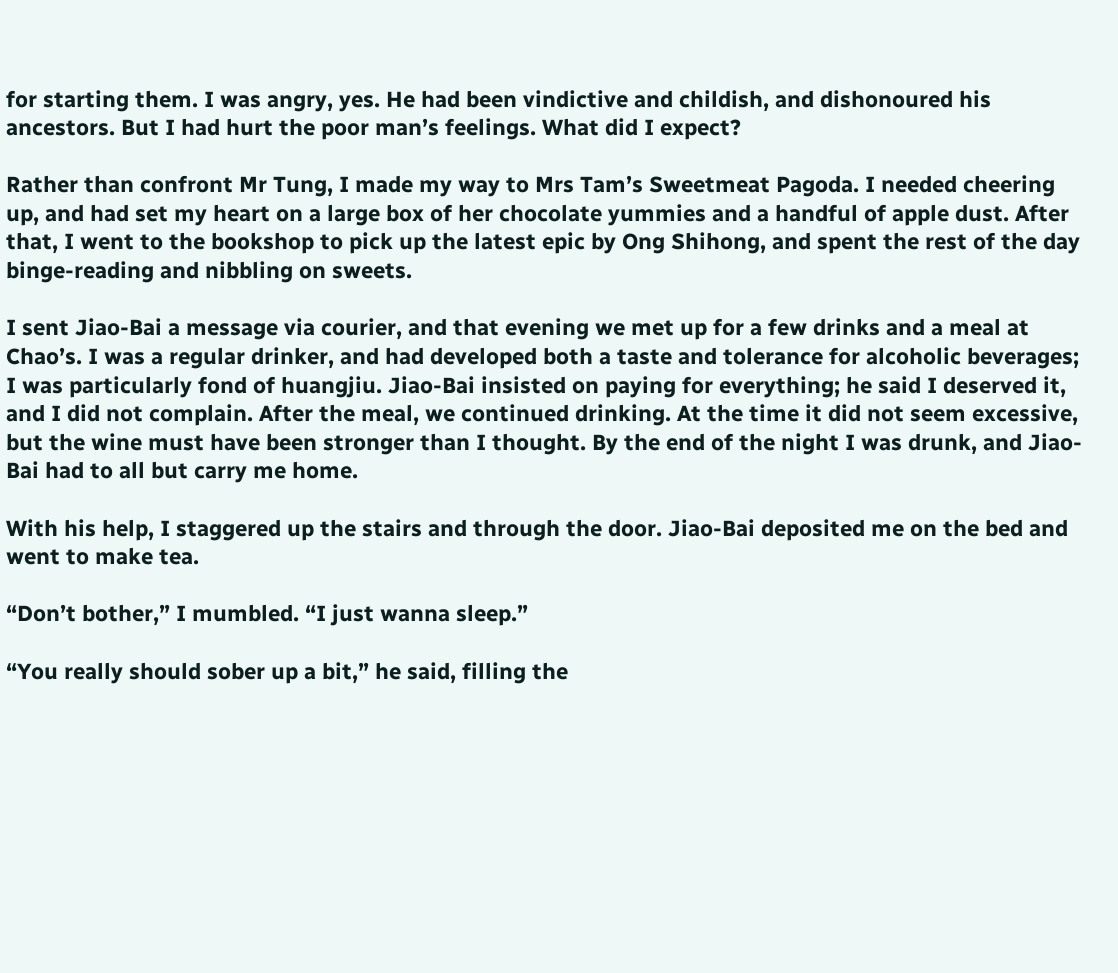for starting them. I was angry, yes. He had been vindictive and childish, and dishonoured his ancestors. But I had hurt the poor man’s feelings. What did I expect?

Rather than confront Mr Tung, I made my way to Mrs Tam’s Sweetmeat Pagoda. I needed cheering up, and had set my heart on a large box of her chocolate yummies and a handful of apple dust. After that, I went to the bookshop to pick up the latest epic by Ong Shihong, and spent the rest of the day binge-reading and nibbling on sweets.

I sent Jiao-Bai a message via courier, and that evening we met up for a few drinks and a meal at Chao’s. I was a regular drinker, and had developed both a taste and tolerance for alcoholic beverages; I was particularly fond of huangjiu. Jiao-Bai insisted on paying for everything; he said I deserved it, and I did not complain. After the meal, we continued drinking. At the time it did not seem excessive, but the wine must have been stronger than I thought. By the end of the night I was drunk, and Jiao-Bai had to all but carry me home.

With his help, I staggered up the stairs and through the door. Jiao-Bai deposited me on the bed and went to make tea.

“Don’t bother,” I mumbled. “I just wanna sleep.”

“You really should sober up a bit,” he said, filling the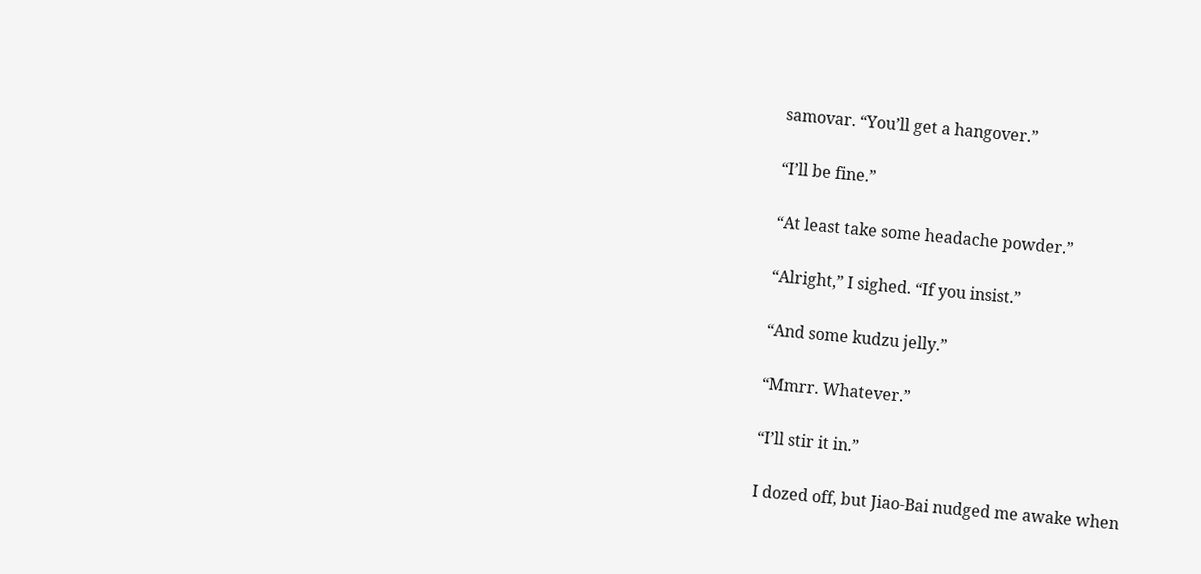samovar. “You’ll get a hangover.”

“I’ll be fine.”

“At least take some headache powder.”

“Alright,” I sighed. “If you insist.”

“And some kudzu jelly.”

“Mmrr. Whatever.”

“I’ll stir it in.”

I dozed off, but Jiao-Bai nudged me awake when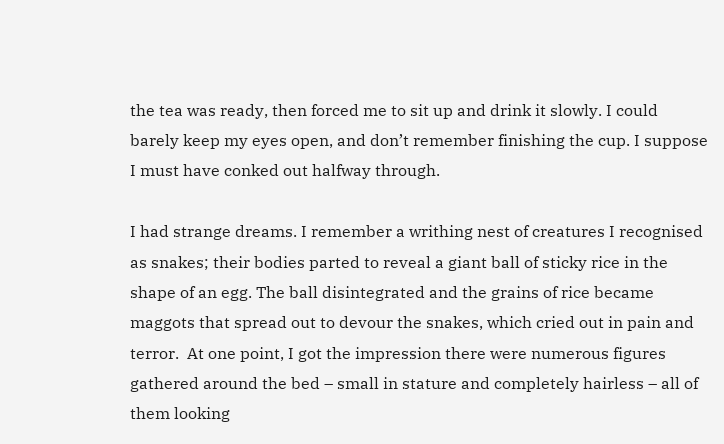the tea was ready, then forced me to sit up and drink it slowly. I could barely keep my eyes open, and don’t remember finishing the cup. I suppose I must have conked out halfway through.

I had strange dreams. I remember a writhing nest of creatures I recognised as snakes; their bodies parted to reveal a giant ball of sticky rice in the shape of an egg. The ball disintegrated and the grains of rice became maggots that spread out to devour the snakes, which cried out in pain and terror.  At one point, I got the impression there were numerous figures gathered around the bed – small in stature and completely hairless – all of them looking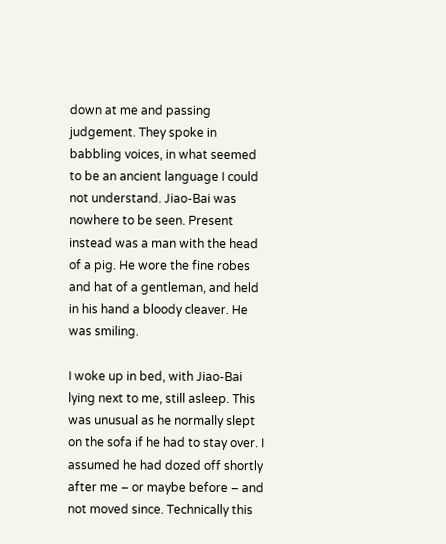down at me and passing judgement. They spoke in babbling voices, in what seemed to be an ancient language I could not understand. Jiao-Bai was nowhere to be seen. Present instead was a man with the head of a pig. He wore the fine robes and hat of a gentleman, and held in his hand a bloody cleaver. He was smiling.

I woke up in bed, with Jiao-Bai lying next to me, still asleep. This was unusual as he normally slept on the sofa if he had to stay over. I assumed he had dozed off shortly after me – or maybe before – and not moved since. Technically this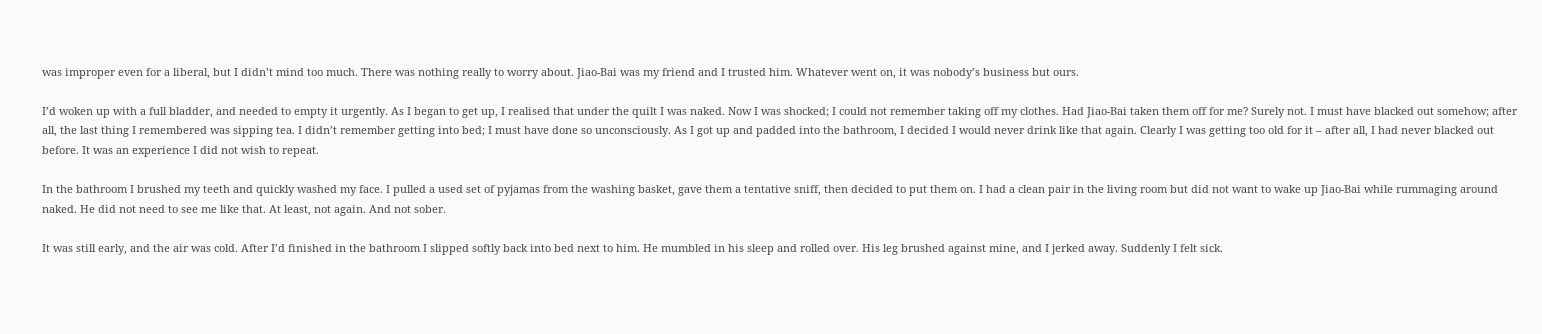was improper even for a liberal, but I didn’t mind too much. There was nothing really to worry about. Jiao-Bai was my friend and I trusted him. Whatever went on, it was nobody’s business but ours.

I’d woken up with a full bladder, and needed to empty it urgently. As I began to get up, I realised that under the quilt I was naked. Now I was shocked; I could not remember taking off my clothes. Had Jiao-Bai taken them off for me? Surely not. I must have blacked out somehow; after all, the last thing I remembered was sipping tea. I didn’t remember getting into bed; I must have done so unconsciously. As I got up and padded into the bathroom, I decided I would never drink like that again. Clearly I was getting too old for it – after all, I had never blacked out before. It was an experience I did not wish to repeat.

In the bathroom I brushed my teeth and quickly washed my face. I pulled a used set of pyjamas from the washing basket, gave them a tentative sniff, then decided to put them on. I had a clean pair in the living room but did not want to wake up Jiao-Bai while rummaging around naked. He did not need to see me like that. At least, not again. And not sober.

It was still early, and the air was cold. After I’d finished in the bathroom I slipped softly back into bed next to him. He mumbled in his sleep and rolled over. His leg brushed against mine, and I jerked away. Suddenly I felt sick.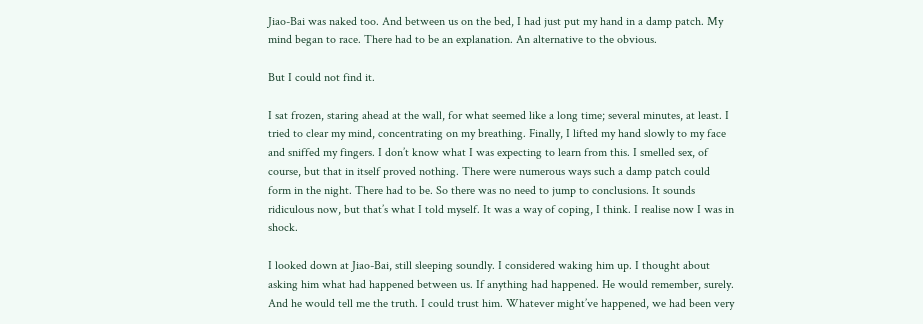Jiao-Bai was naked too. And between us on the bed, I had just put my hand in a damp patch. My mind began to race. There had to be an explanation. An alternative to the obvious.

But I could not find it.

I sat frozen, staring ahead at the wall, for what seemed like a long time; several minutes, at least. I tried to clear my mind, concentrating on my breathing. Finally, I lifted my hand slowly to my face and sniffed my fingers. I don’t know what I was expecting to learn from this. I smelled sex, of course, but that in itself proved nothing. There were numerous ways such a damp patch could form in the night. There had to be. So there was no need to jump to conclusions. It sounds ridiculous now, but that’s what I told myself. It was a way of coping, I think. I realise now I was in shock.

I looked down at Jiao-Bai, still sleeping soundly. I considered waking him up. I thought about asking him what had happened between us. If anything had happened. He would remember, surely. And he would tell me the truth. I could trust him. Whatever might’ve happened, we had been very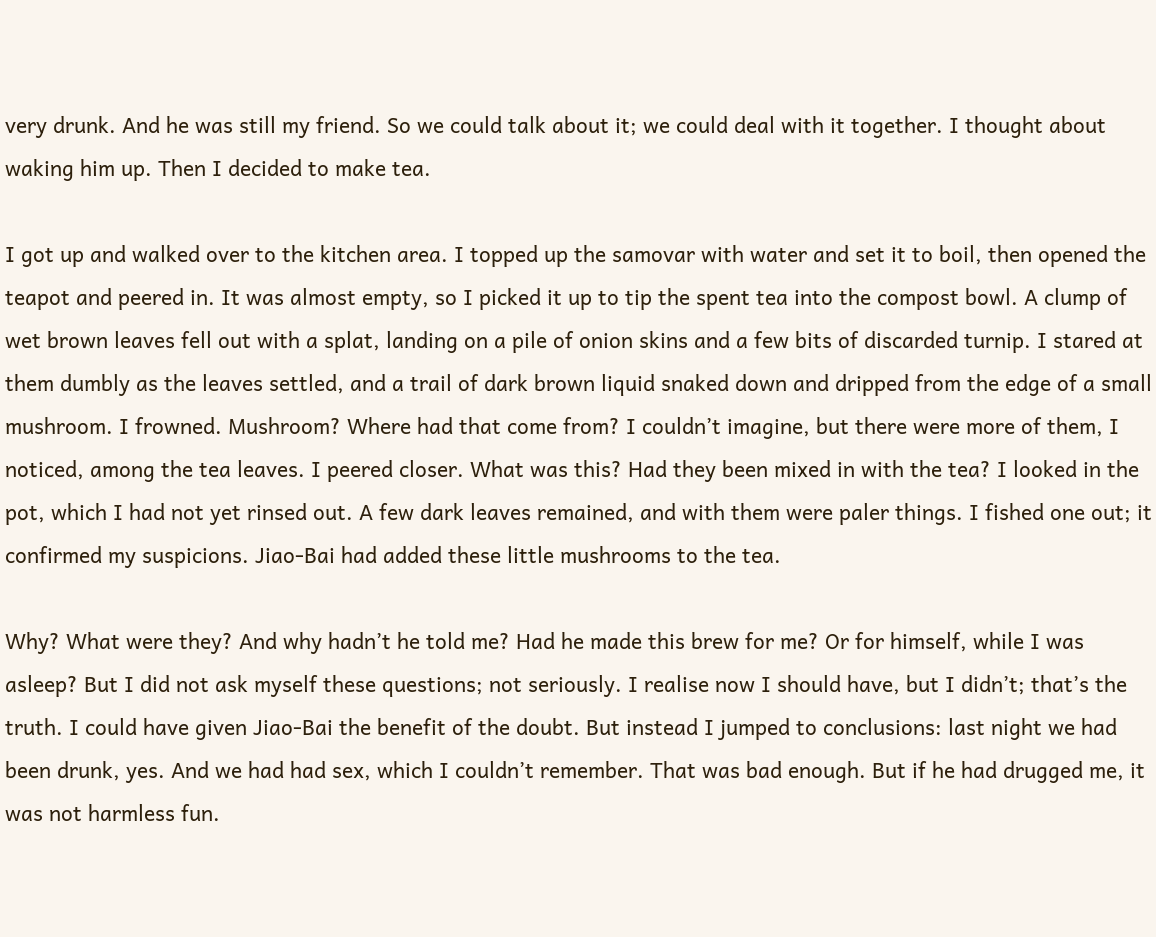very drunk. And he was still my friend. So we could talk about it; we could deal with it together. I thought about waking him up. Then I decided to make tea.

I got up and walked over to the kitchen area. I topped up the samovar with water and set it to boil, then opened the teapot and peered in. It was almost empty, so I picked it up to tip the spent tea into the compost bowl. A clump of wet brown leaves fell out with a splat, landing on a pile of onion skins and a few bits of discarded turnip. I stared at them dumbly as the leaves settled, and a trail of dark brown liquid snaked down and dripped from the edge of a small mushroom. I frowned. Mushroom? Where had that come from? I couldn’t imagine, but there were more of them, I noticed, among the tea leaves. I peered closer. What was this? Had they been mixed in with the tea? I looked in the pot, which I had not yet rinsed out. A few dark leaves remained, and with them were paler things. I fished one out; it confirmed my suspicions. Jiao-Bai had added these little mushrooms to the tea.

Why? What were they? And why hadn’t he told me? Had he made this brew for me? Or for himself, while I was asleep? But I did not ask myself these questions; not seriously. I realise now I should have, but I didn’t; that’s the truth. I could have given Jiao-Bai the benefit of the doubt. But instead I jumped to conclusions: last night we had been drunk, yes. And we had had sex, which I couldn’t remember. That was bad enough. But if he had drugged me, it was not harmless fun.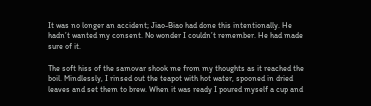It was no longer an accident; Jiao-Biao had done this intentionally. He hadn’t wanted my consent. No wonder I couldn’t remember. He had made sure of it.

The soft hiss of the samovar shook me from my thoughts as it reached the boil. Mindlessly, I rinsed out the teapot with hot water, spooned in dried leaves and set them to brew. When it was ready I poured myself a cup and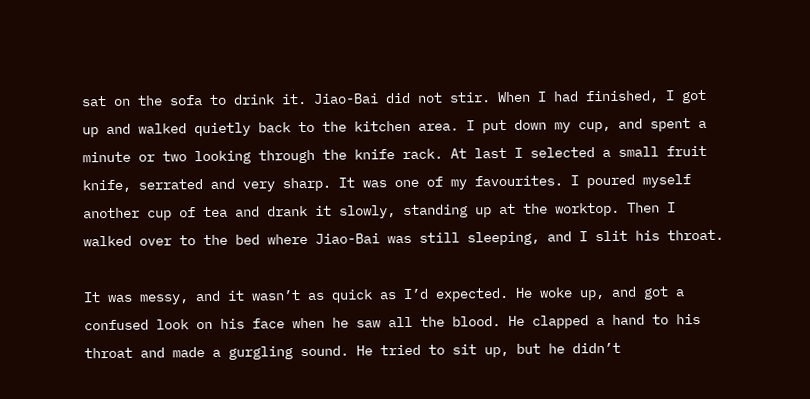sat on the sofa to drink it. Jiao-Bai did not stir. When I had finished, I got up and walked quietly back to the kitchen area. I put down my cup, and spent a minute or two looking through the knife rack. At last I selected a small fruit knife, serrated and very sharp. It was one of my favourites. I poured myself another cup of tea and drank it slowly, standing up at the worktop. Then I walked over to the bed where Jiao-Bai was still sleeping, and I slit his throat.

It was messy, and it wasn’t as quick as I’d expected. He woke up, and got a confused look on his face when he saw all the blood. He clapped a hand to his throat and made a gurgling sound. He tried to sit up, but he didn’t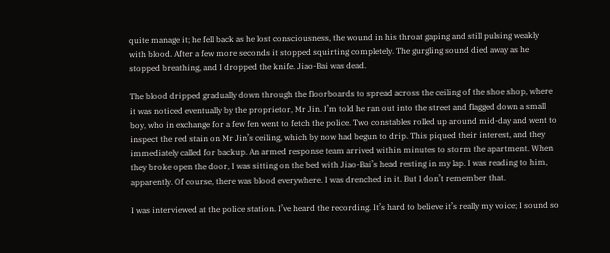quite manage it; he fell back as he lost consciousness, the wound in his throat gaping and still pulsing weakly with blood. After a few more seconds it stopped squirting completely. The gurgling sound died away as he stopped breathing, and I dropped the knife. Jiao-Bai was dead.

The blood dripped gradually down through the floorboards to spread across the ceiling of the shoe shop, where it was noticed eventually by the proprietor, Mr Jin. I’m told he ran out into the street and flagged down a small boy, who in exchange for a few fen went to fetch the police. Two constables rolled up around mid-day and went to inspect the red stain on Mr Jin’s ceiling, which by now had begun to drip. This piqued their interest, and they immediately called for backup. An armed response team arrived within minutes to storm the apartment. When they broke open the door, I was sitting on the bed with Jiao-Bai’s head resting in my lap. I was reading to him, apparently. Of course, there was blood everywhere. I was drenched in it. But I don’t remember that.

I was interviewed at the police station. I’ve heard the recording. It’s hard to believe it’s really my voice; I sound so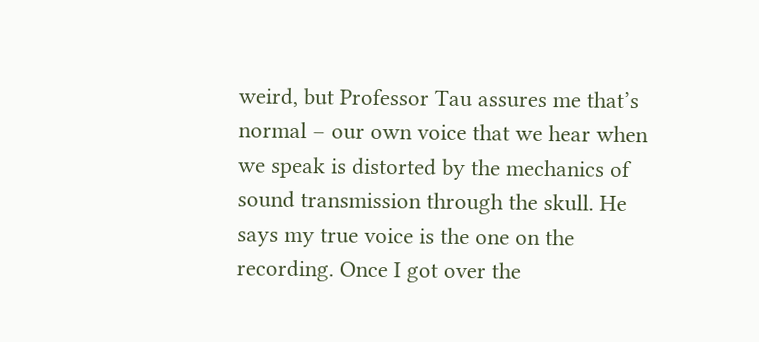weird, but Professor Tau assures me that’s normal – our own voice that we hear when we speak is distorted by the mechanics of sound transmission through the skull. He says my true voice is the one on the recording. Once I got over the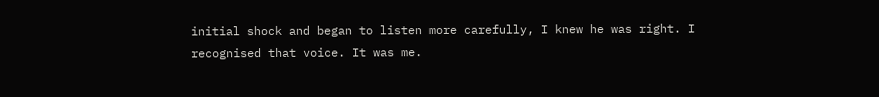initial shock and began to listen more carefully, I knew he was right. I recognised that voice. It was me.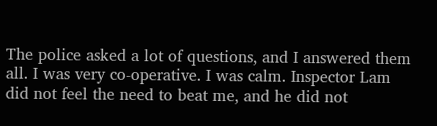The police asked a lot of questions, and I answered them all. I was very co-operative. I was calm. Inspector Lam did not feel the need to beat me, and he did not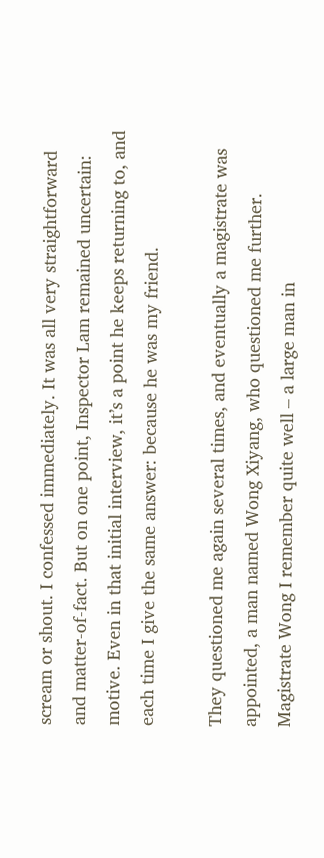scream or shout. I confessed immediately. It was all very straightforward and matter-of-fact. But on one point, Inspector Lam remained uncertain: motive. Even in that initial interview, it’s a point he keeps returning to, and each time I give the same answer: because he was my friend.

They questioned me again several times, and eventually a magistrate was appointed, a man named Wong Xiyang, who questioned me further. Magistrate Wong I remember quite well – a large man in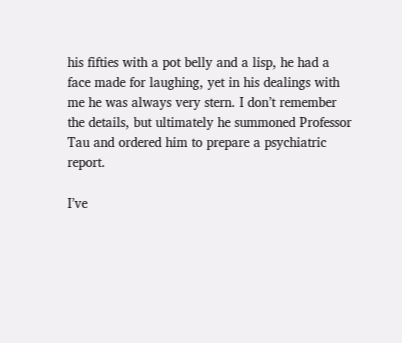his fifties with a pot belly and a lisp, he had a face made for laughing, yet in his dealings with me he was always very stern. I don’t remember the details, but ultimately he summoned Professor Tau and ordered him to prepare a psychiatric report.

I’ve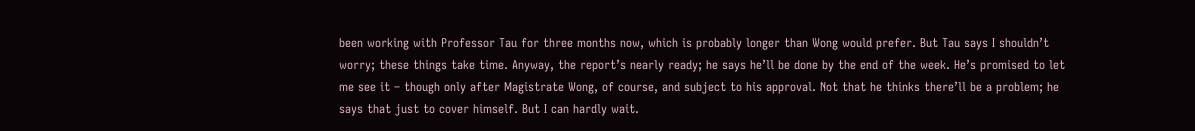been working with Professor Tau for three months now, which is probably longer than Wong would prefer. But Tau says I shouldn’t worry; these things take time. Anyway, the report’s nearly ready; he says he’ll be done by the end of the week. He’s promised to let me see it – though only after Magistrate Wong, of course, and subject to his approval. Not that he thinks there’ll be a problem; he says that just to cover himself. But I can hardly wait.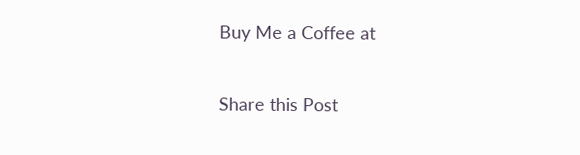Buy Me a Coffee at

Share this Post